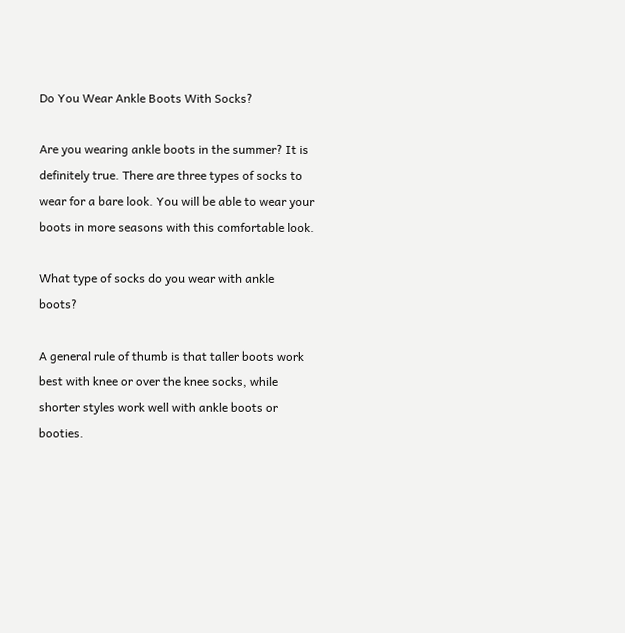Do You Wear Ankle Boots With Socks?

Are you wearing ankle boots in the summer? It is definitely true. There are three types of socks to wear for a bare look. You will be able to wear your boots in more seasons with this comfortable look.

What type of socks do you wear with ankle boots?

A general rule of thumb is that taller boots work best with knee or over the knee socks, while shorter styles work well with ankle boots or booties.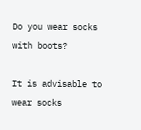Do you wear socks with boots?

It is advisable to wear socks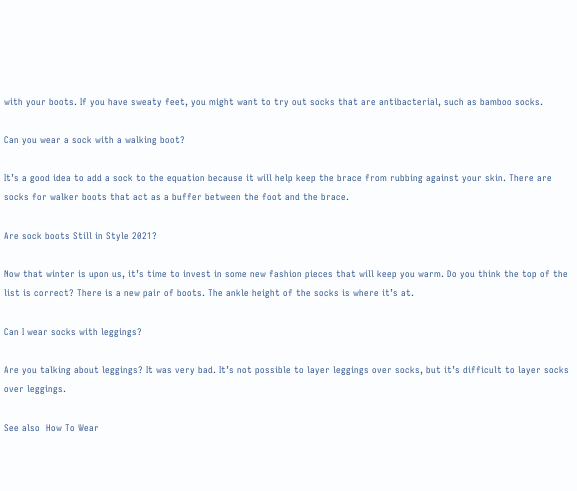with your boots. If you have sweaty feet, you might want to try out socks that are antibacterial, such as bamboo socks.

Can you wear a sock with a walking boot?

It’s a good idea to add a sock to the equation because it will help keep the brace from rubbing against your skin. There are socks for walker boots that act as a buffer between the foot and the brace.

Are sock boots Still in Style 2021?

Now that winter is upon us, it’s time to invest in some new fashion pieces that will keep you warm. Do you think the top of the list is correct? There is a new pair of boots. The ankle height of the socks is where it’s at.

Can I wear socks with leggings?

Are you talking about leggings? It was very bad. It’s not possible to layer leggings over socks, but it’s difficult to layer socks over leggings.

See also  How To Wear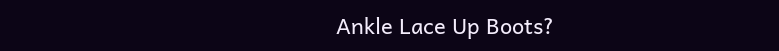Ankle Lace Up Boots?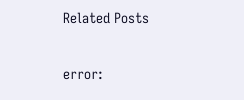Related Posts

error: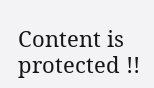Content is protected !!